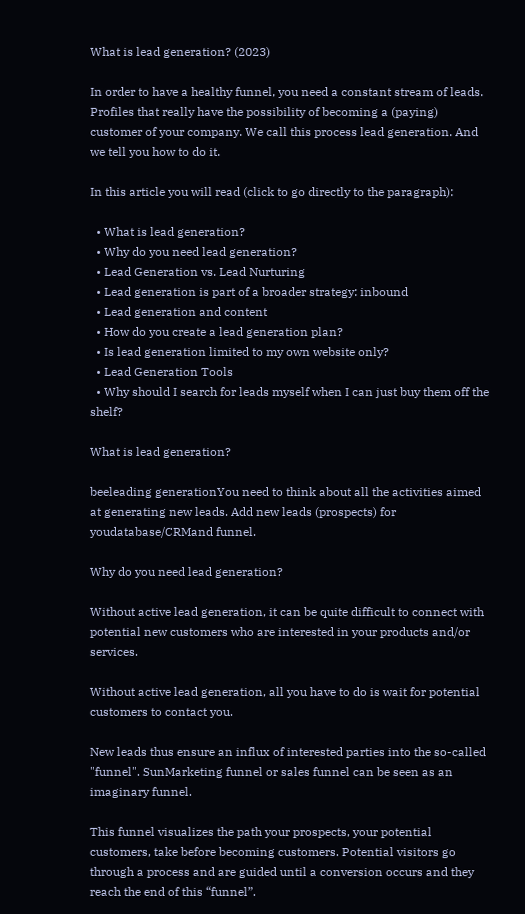What is lead generation? (2023)

In order to have a healthy funnel, you need a constant stream of leads. Profiles that really have the possibility of becoming a (paying) customer of your company. We call this process lead generation. And we tell you how to do it.

In this article you will read (click to go directly to the paragraph):

  • What is lead generation?
  • Why do you need lead generation?
  • Lead Generation vs. Lead Nurturing
  • Lead generation is part of a broader strategy: inbound
  • Lead generation and content
  • How do you create a lead generation plan?
  • Is lead generation limited to my own website only?
  • Lead Generation Tools
  • Why should I search for leads myself when I can just buy them off the shelf?

What is lead generation?

beeleading generationYou need to think about all the activities aimed at generating new leads. Add new leads (prospects) for youdatabase/CRMand funnel.

Why do you need lead generation?

Without active lead generation, it can be quite difficult to connect with potential new customers who are interested in your products and/or services.

Without active lead generation, all you have to do is wait for potential customers to contact you.

New leads thus ensure an influx of interested parties into the so-called "funnel". SunMarketing funnel or sales funnel can be seen as an imaginary funnel.

This funnel visualizes the path your prospects, your potential customers, take before becoming customers. Potential visitors go through a process and are guided until a conversion occurs and they reach the end of this “funnel”.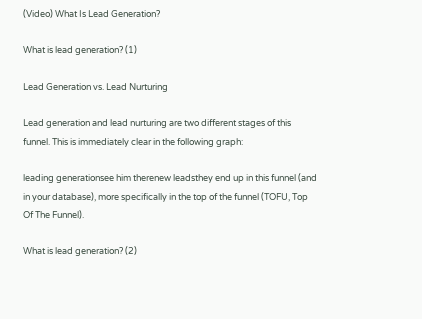(Video) What Is Lead Generation?

What is lead generation? (1)

Lead Generation vs. Lead Nurturing

Lead generation and lead nurturing are two different stages of this funnel. This is immediately clear in the following graph:

leading generationsee him therenew leadsthey end up in this funnel (and in your database), more specifically in the top of the funnel (TOFU, Top Of The Funnel).

What is lead generation? (2)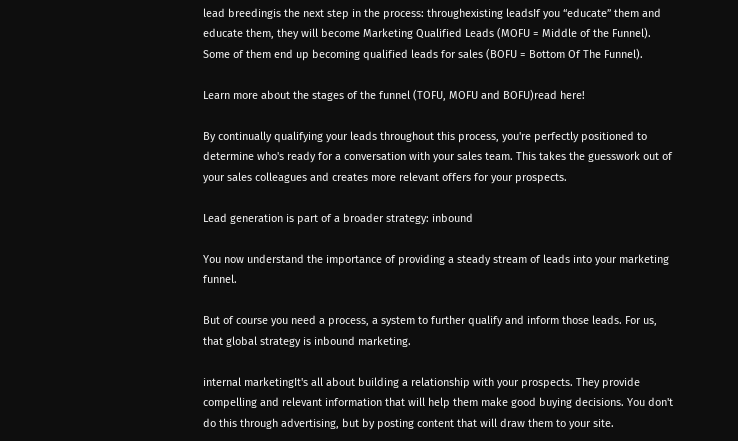lead breedingis the next step in the process: throughexisting leadsIf you “educate” them and educate them, they will become Marketing Qualified Leads (MOFU = Middle of the Funnel). Some of them end up becoming qualified leads for sales (BOFU = Bottom Of The Funnel).

Learn more about the stages of the funnel (TOFU, MOFU and BOFU)read here!

By continually qualifying your leads throughout this process, you're perfectly positioned to determine who's ready for a conversation with your sales team. This takes the guesswork out of your sales colleagues and creates more relevant offers for your prospects.

Lead generation is part of a broader strategy: inbound

You now understand the importance of providing a steady stream of leads into your marketing funnel.

But of course you need a process, a system to further qualify and inform those leads. For us, that global strategy is inbound marketing.

internal marketingIt's all about building a relationship with your prospects. They provide compelling and relevant information that will help them make good buying decisions. You don't do this through advertising, but by posting content that will draw them to your site.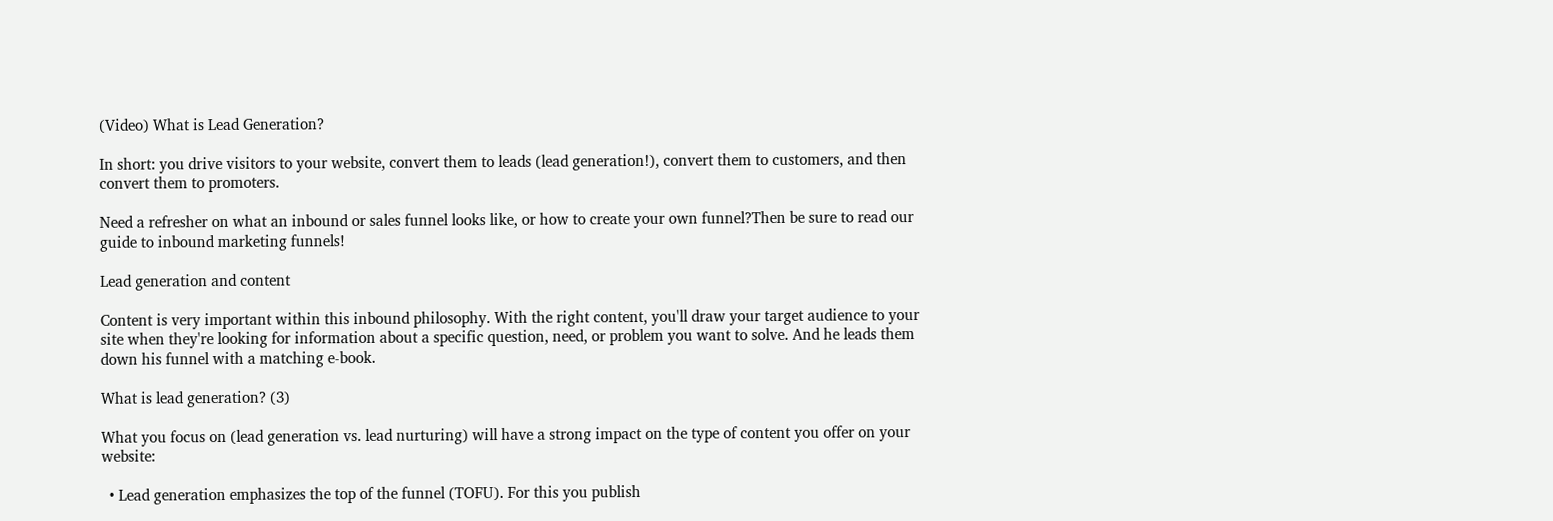(Video) What is Lead Generation?

In short: you drive visitors to your website, convert them to leads (lead generation!), convert them to customers, and then convert them to promoters.

Need a refresher on what an inbound or sales funnel looks like, or how to create your own funnel?Then be sure to read our guide to inbound marketing funnels!

Lead generation and content

Content is very important within this inbound philosophy. With the right content, you'll draw your target audience to your site when they're looking for information about a specific question, need, or problem you want to solve. And he leads them down his funnel with a matching e-book.

What is lead generation? (3)

What you focus on (lead generation vs. lead nurturing) will have a strong impact on the type of content you offer on your website:

  • Lead generation emphasizes the top of the funnel (TOFU). For this you publish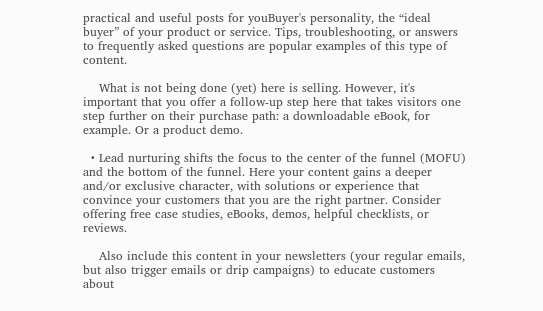practical and useful posts for youBuyer's personality, the “ideal buyer” of your product or service. Tips, troubleshooting, or answers to frequently asked questions are popular examples of this type of content.

    What is not being done (yet) here is selling. However, it's important that you offer a follow-up step here that takes visitors one step further on their purchase path: a downloadable eBook, for example. Or a product demo.

  • Lead nurturing shifts the focus to the center of the funnel (MOFU) and the bottom of the funnel. Here your content gains a deeper and/or exclusive character, with solutions or experience that convince your customers that you are the right partner. Consider offering free case studies, eBooks, demos, helpful checklists, or reviews.

    Also include this content in your newsletters (your regular emails, but also trigger emails or drip campaigns) to educate customers about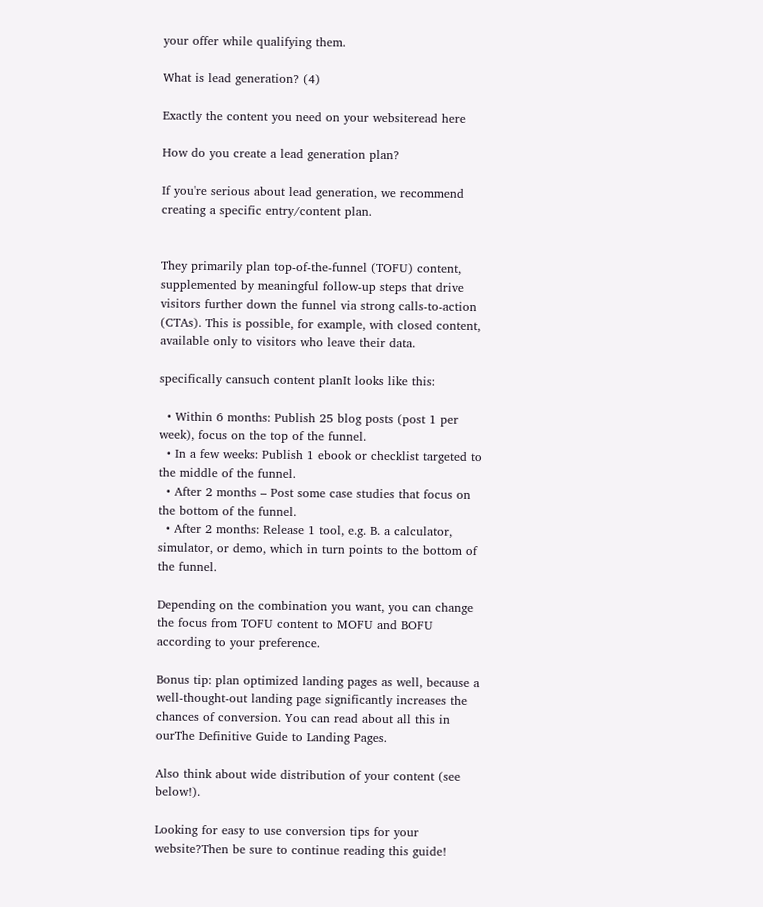your offer while qualifying them.

What is lead generation? (4)

Exactly the content you need on your websiteread here

How do you create a lead generation plan?

If you're serious about lead generation, we recommend creating a specific entry/content plan.


They primarily plan top-of-the-funnel (TOFU) content, supplemented by meaningful follow-up steps that drive visitors further down the funnel via strong calls-to-action (CTAs). This is possible, for example, with closed content, available only to visitors who leave their data.

specifically cansuch content planIt looks like this:

  • Within 6 months: Publish 25 blog posts (post 1 per week), focus on the top of the funnel.
  • In a few weeks: Publish 1 ebook or checklist targeted to the middle of the funnel.
  • After 2 months – Post some case studies that focus on the bottom of the funnel.
  • After 2 months: Release 1 tool, e.g. B. a calculator, simulator, or demo, which in turn points to the bottom of the funnel.

Depending on the combination you want, you can change the focus from TOFU content to MOFU and BOFU according to your preference.

Bonus tip: plan optimized landing pages as well, because a well-thought-out landing page significantly increases the chances of conversion. You can read about all this in ourThe Definitive Guide to Landing Pages.

Also think about wide distribution of your content (see below!).

Looking for easy to use conversion tips for your website?Then be sure to continue reading this guide!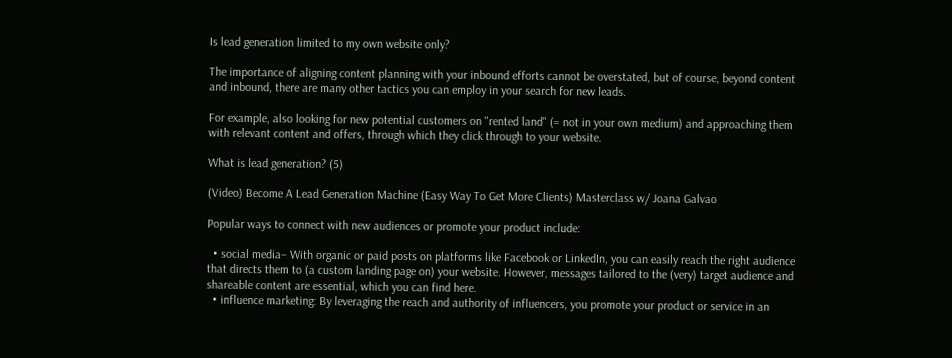Is lead generation limited to my own website only?

The importance of aligning content planning with your inbound efforts cannot be overstated, but of course, beyond content and inbound, there are many other tactics you can employ in your search for new leads.

For example, also looking for new potential customers on "rented land" (= not in your own medium) and approaching them with relevant content and offers, through which they click through to your website.

What is lead generation? (5)

(Video) Become A Lead Generation Machine (Easy Way To Get More Clients) Masterclass w/ Joana Galvao

Popular ways to connect with new audiences or promote your product include:

  • social media– With organic or paid posts on platforms like Facebook or LinkedIn, you can easily reach the right audience that directs them to (a custom landing page on) your website. However, messages tailored to the (very) target audience and shareable content are essential, which you can find here.
  • influence marketing: By leveraging the reach and authority of influencers, you promote your product or service in an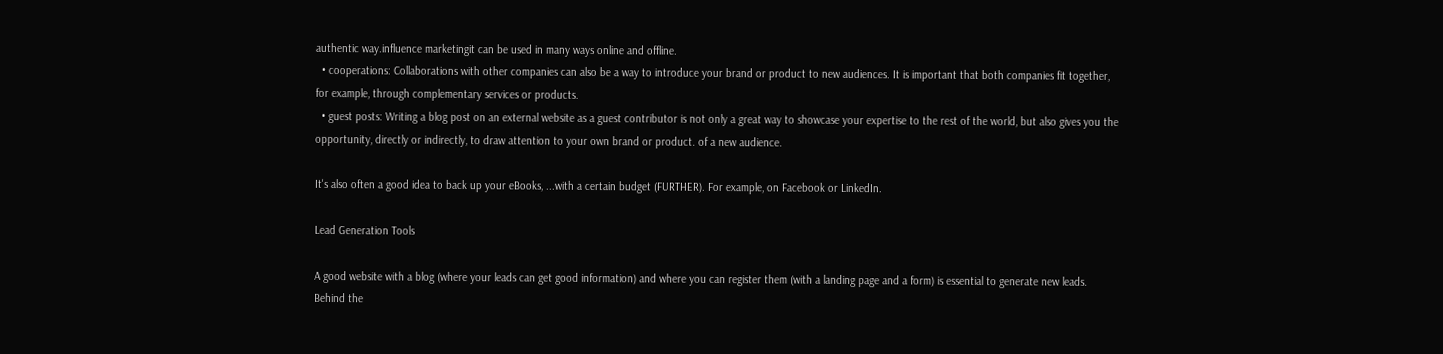authentic way.influence marketingit can be used in many ways online and offline.
  • cooperations: Collaborations with other companies can also be a way to introduce your brand or product to new audiences. It is important that both companies fit together, for example, through complementary services or products.
  • guest posts: Writing a blog post on an external website as a guest contributor is not only a great way to showcase your expertise to the rest of the world, but also gives you the opportunity, directly or indirectly, to draw attention to your own brand or product. of a new audience.

It's also often a good idea to back up your eBooks, ...with a certain budget (FURTHER). For example, on Facebook or LinkedIn.

Lead Generation Tools

A good website with a blog (where your leads can get good information) and where you can register them (with a landing page and a form) is essential to generate new leads. Behind the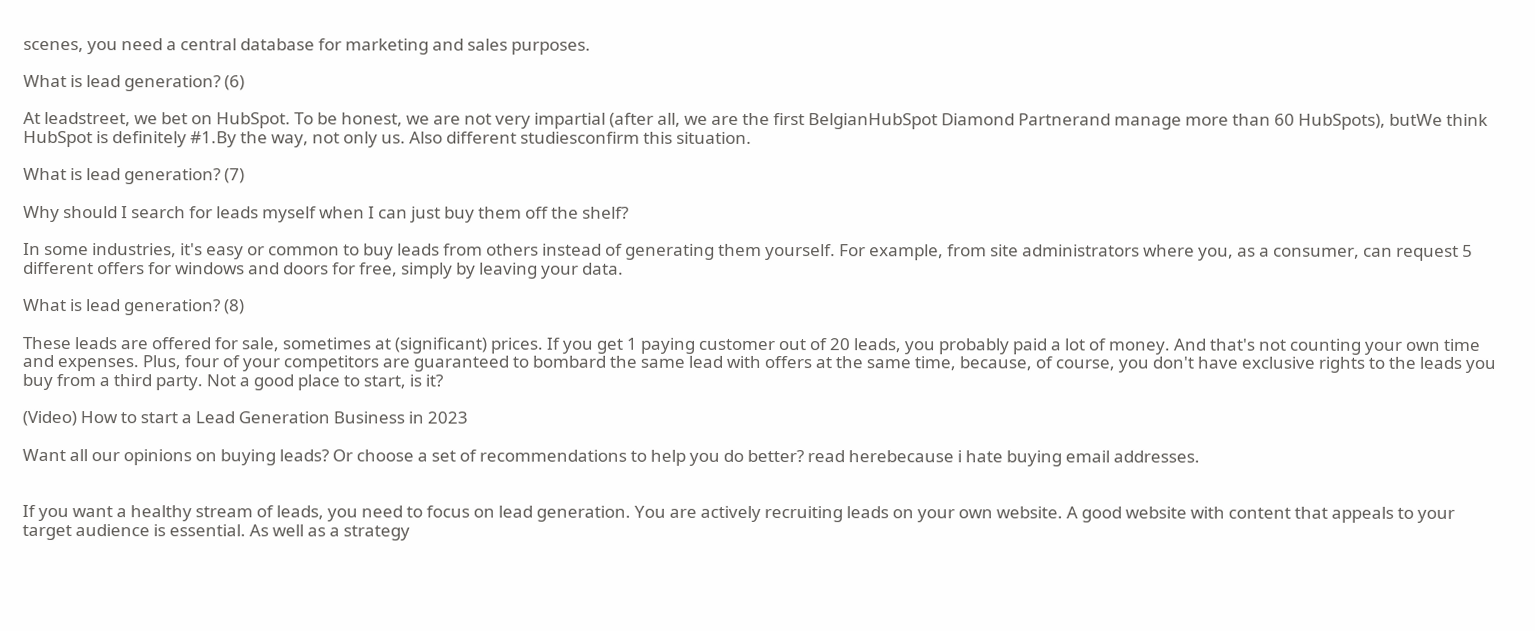scenes, you need a central database for marketing and sales purposes.

What is lead generation? (6)

At leadstreet, we bet on HubSpot. To be honest, we are not very impartial (after all, we are the first BelgianHubSpot Diamond Partnerand manage more than 60 HubSpots), butWe think HubSpot is definitely #1.By the way, not only us. Also different studiesconfirm this situation.

What is lead generation? (7)

Why should I search for leads myself when I can just buy them off the shelf?

In some industries, it's easy or common to buy leads from others instead of generating them yourself. For example, from site administrators where you, as a consumer, can request 5 different offers for windows and doors for free, simply by leaving your data.

What is lead generation? (8)

These leads are offered for sale, sometimes at (significant) prices. If you get 1 paying customer out of 20 leads, you probably paid a lot of money. And that's not counting your own time and expenses. Plus, four of your competitors are guaranteed to bombard the same lead with offers at the same time, because, of course, you don't have exclusive rights to the leads you buy from a third party. Not a good place to start, is it?

(Video) How to start a Lead Generation Business in 2023

Want all our opinions on buying leads? Or choose a set of recommendations to help you do better? read herebecause i hate buying email addresses.


If you want a healthy stream of leads, you need to focus on lead generation. You are actively recruiting leads on your own website. A good website with content that appeals to your target audience is essential. As well as a strategy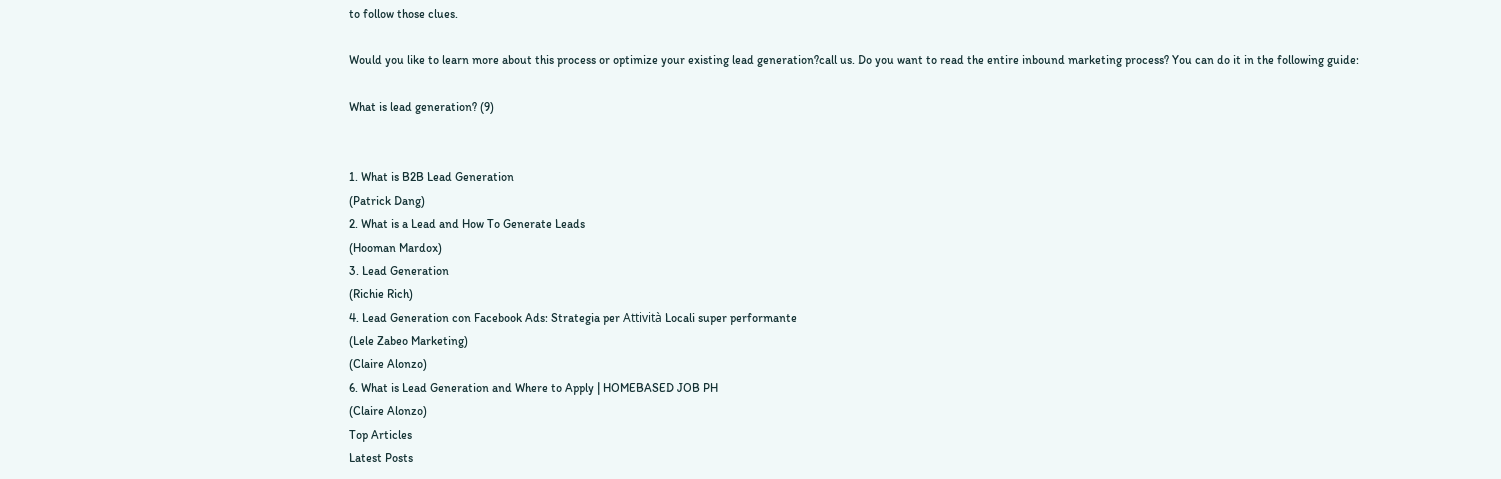to follow those clues.

Would you like to learn more about this process or optimize your existing lead generation?call us. Do you want to read the entire inbound marketing process? You can do it in the following guide:

What is lead generation? (9)


1. What is B2B Lead Generation
(Patrick Dang)
2. What is a Lead and How To Generate Leads
(Hooman Mardox)
3. Lead Generation
(Richie Rich)
4. Lead Generation con Facebook Ads: Strategia per Attività Locali super performante
(Lele Zabeo Marketing)
(Claire Alonzo)
6. What is Lead Generation and Where to Apply | HOMEBASED JOB PH
(Claire Alonzo)
Top Articles
Latest Posts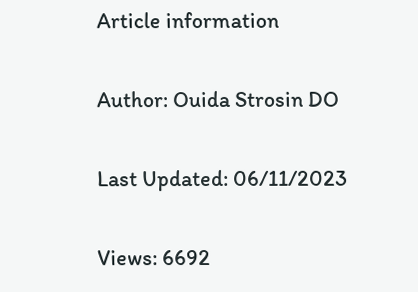Article information

Author: Ouida Strosin DO

Last Updated: 06/11/2023

Views: 6692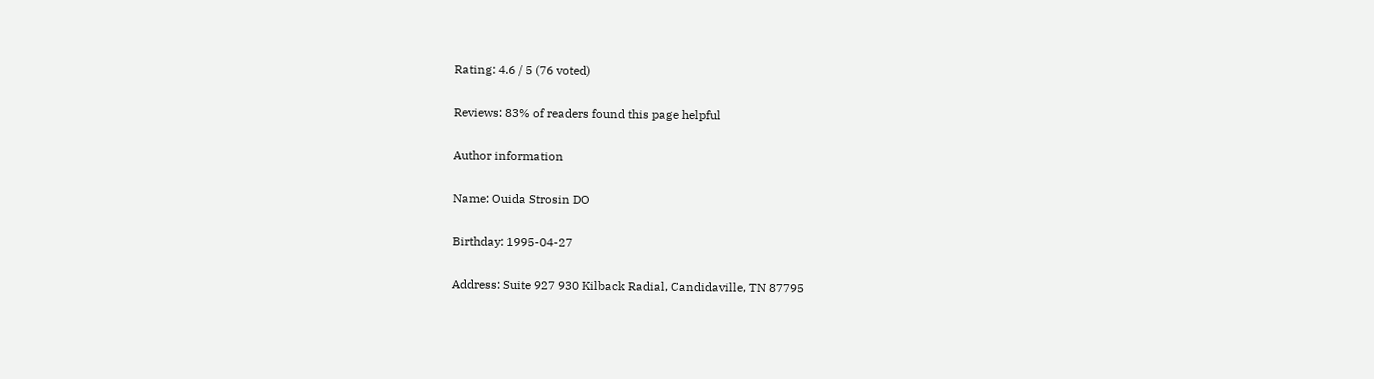Rating: 4.6 / 5 (76 voted)

Reviews: 83% of readers found this page helpful

Author information

Name: Ouida Strosin DO

Birthday: 1995-04-27

Address: Suite 927 930 Kilback Radial, Candidaville, TN 87795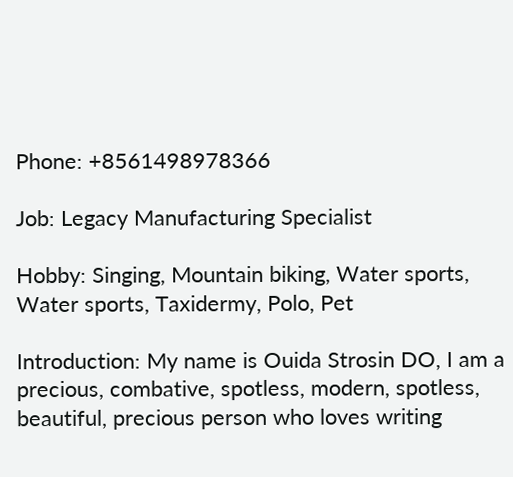Phone: +8561498978366

Job: Legacy Manufacturing Specialist

Hobby: Singing, Mountain biking, Water sports, Water sports, Taxidermy, Polo, Pet

Introduction: My name is Ouida Strosin DO, I am a precious, combative, spotless, modern, spotless, beautiful, precious person who loves writing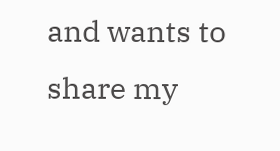and wants to share my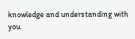knowledge and understanding with you.